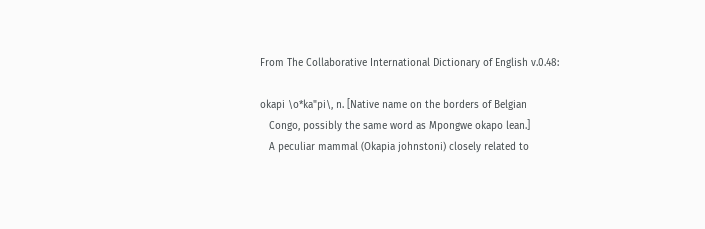From The Collaborative International Dictionary of English v.0.48:

okapi \o*ka"pi\, n. [Native name on the borders of Belgian
   Congo, possibly the same word as Mpongwe okapo lean.]
   A peculiar mammal (Okapia johnstoni) closely related to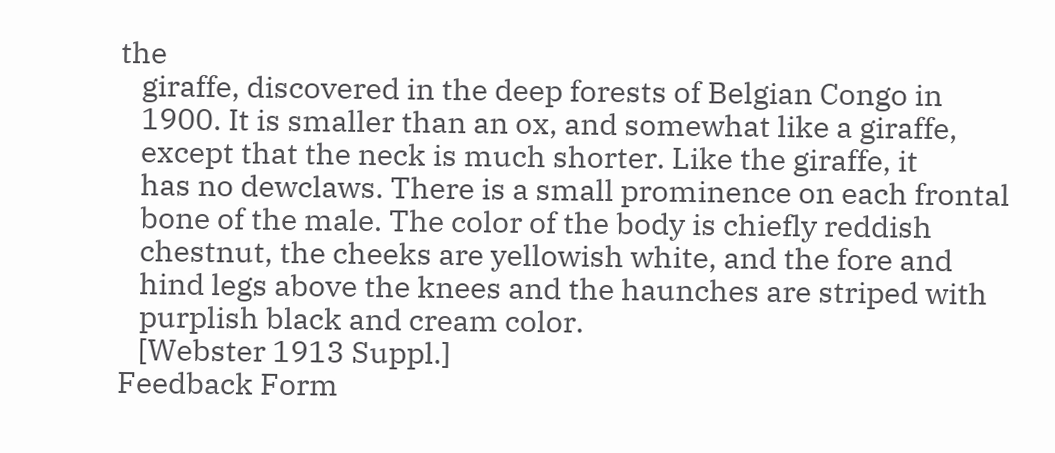the
   giraffe, discovered in the deep forests of Belgian Congo in
   1900. It is smaller than an ox, and somewhat like a giraffe,
   except that the neck is much shorter. Like the giraffe, it
   has no dewclaws. There is a small prominence on each frontal
   bone of the male. The color of the body is chiefly reddish
   chestnut, the cheeks are yellowish white, and the fore and
   hind legs above the knees and the haunches are striped with
   purplish black and cream color.
   [Webster 1913 Suppl.]
Feedback Form